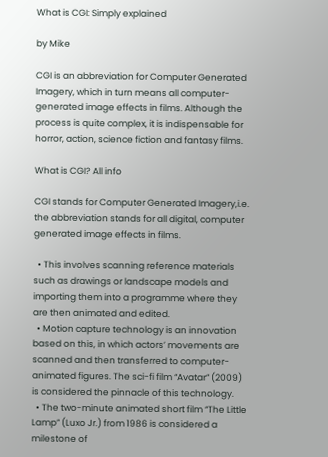What is CGI: Simply explained

by Mike

CGI is an abbreviation for Computer Generated Imagery, which in turn means all computer-generated image effects in films. Although the process is quite complex, it is indispensable for horror, action, science fiction and fantasy films.

What is CGI? All info

CGI stands for Computer Generated Imagery,i.e. the abbreviation stands for all digital, computer generated image effects in films.

  • This involves scanning reference materials such as drawings or landscape models and importing them into a programme where they are then animated and edited.
  • Motion capture technology is an innovation based on this, in which actors’ movements are scanned and then transferred to computer-animated figures. The sci-fi film “Avatar” (2009) is considered the pinnacle of this technology.
  • The two-minute animated short film “The Little Lamp” (Luxo Jr.) from 1986 is considered a milestone of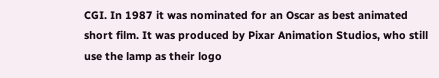CGI. In 1987 it was nominated for an Oscar as best animated short film. It was produced by Pixar Animation Studios, who still use the lamp as their logo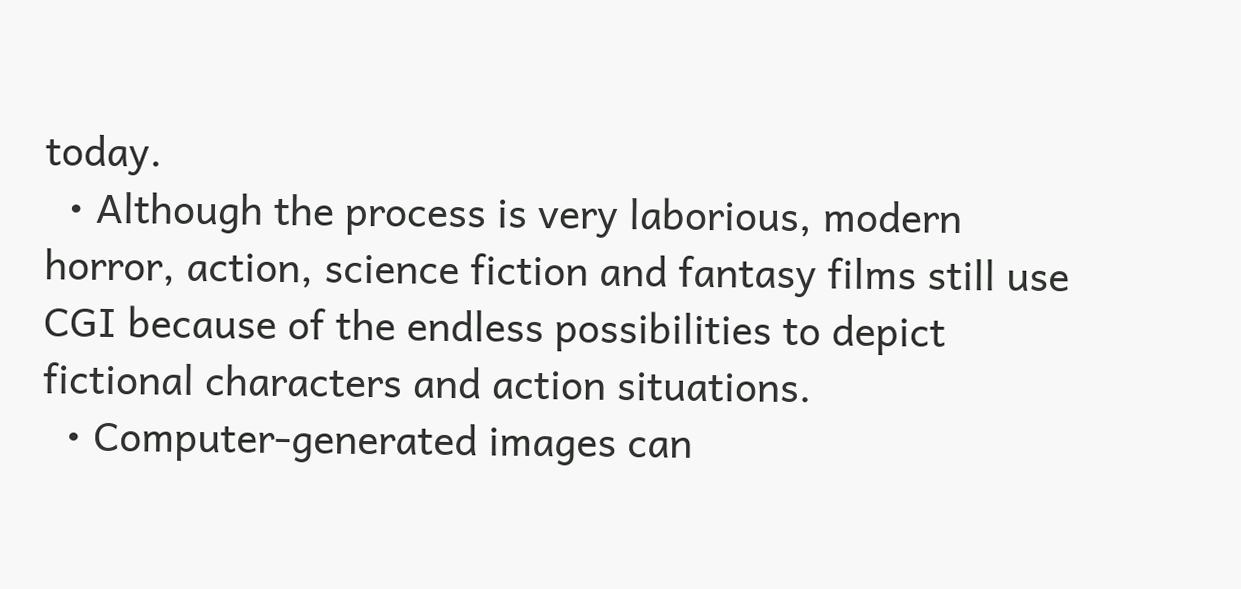today.
  • Although the process is very laborious, modern horror, action, science fiction and fantasy films still use CGI because of the endless possibilities to depict fictional characters and action situations.
  • Computer-generated images can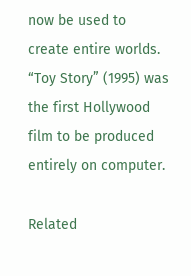now be used to create entire worlds. “Toy Story” (1995) was the first Hollywood film to be produced entirely on computer.

Related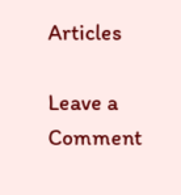Articles

Leave a Comment